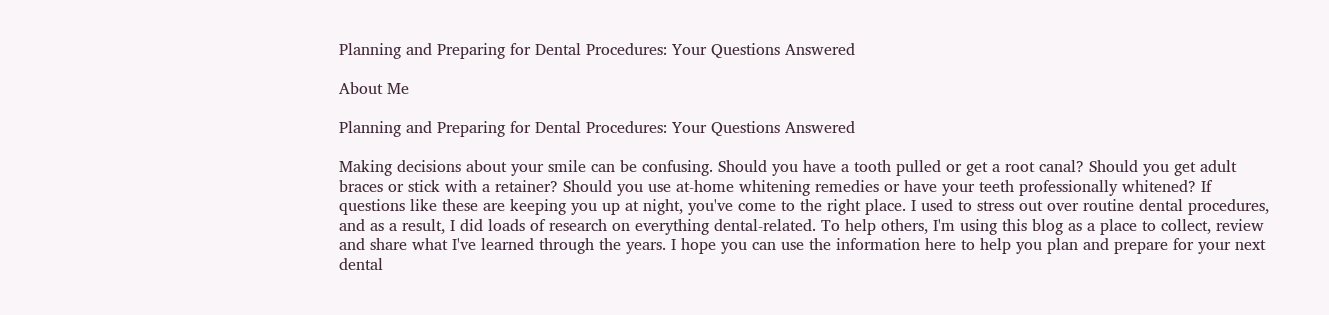Planning and Preparing for Dental Procedures: Your Questions Answered

About Me

Planning and Preparing for Dental Procedures: Your Questions Answered

Making decisions about your smile can be confusing. Should you have a tooth pulled or get a root canal? Should you get adult braces or stick with a retainer? Should you use at-home whitening remedies or have your teeth professionally whitened? If questions like these are keeping you up at night, you've come to the right place. I used to stress out over routine dental procedures, and as a result, I did loads of research on everything dental-related. To help others, I'm using this blog as a place to collect, review and share what I've learned through the years. I hope you can use the information here to help you plan and prepare for your next dental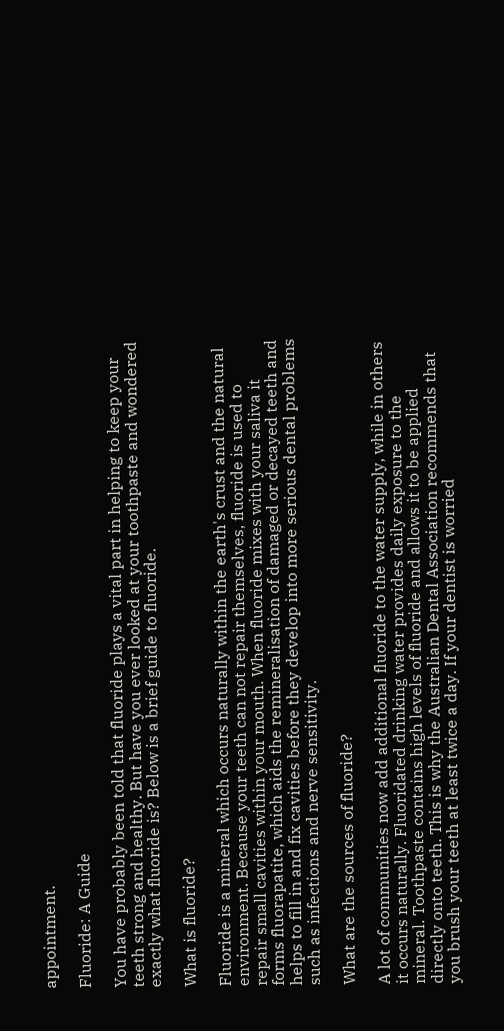appointment.

Fluoride: A Guide

You have probably been told that fluoride plays a vital part in helping to keep your teeth strong and healthy. But have you ever looked at your toothpaste and wondered exactly what fluoride is? Below is a brief guide to fluoride.

What is fluoride?

Fluoride is a mineral which occurs naturally within the earth's crust and the natural environment. Because your teeth can not repair themselves, fluoride is used to repair small cavities within your mouth. When fluoride mixes with your saliva it forms fluorapatite, which aids the remineralisation of damaged or decayed teeth and helps to fill in and fix cavities before they develop into more serious dental problems such as infections and nerve sensitivity.

What are the sources of fluoride?

A lot of communities now add additional fluoride to the water supply, while in others it occurs naturally. Fluoridated drinking water provides daily exposure to the mineral. Toothpaste contains high levels of fluoride and allows it to be applied directly onto teeth. This is why the Australian Dental Association recommends that you brush your teeth at least twice a day. If your dentist is worried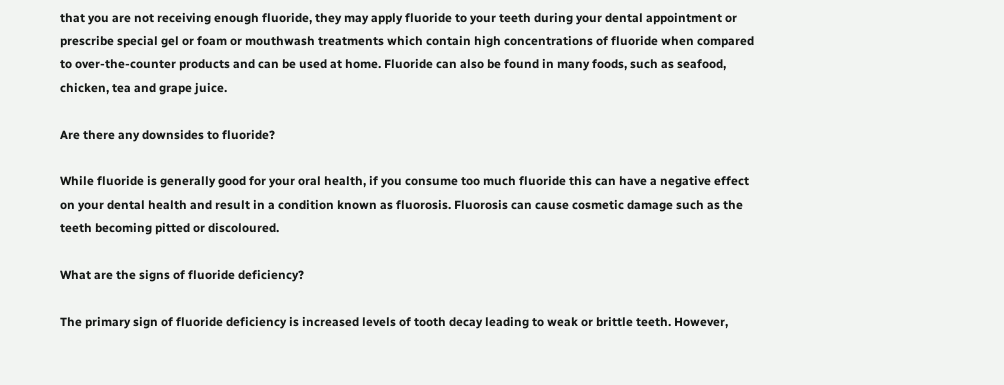that you are not receiving enough fluoride, they may apply fluoride to your teeth during your dental appointment or prescribe special gel or foam or mouthwash treatments which contain high concentrations of fluoride when compared to over-the-counter products and can be used at home. Fluoride can also be found in many foods, such as seafood, chicken, tea and grape juice.

Are there any downsides to fluoride?

While fluoride is generally good for your oral health, if you consume too much fluoride this can have a negative effect on your dental health and result in a condition known as fluorosis. Fluorosis can cause cosmetic damage such as the teeth becoming pitted or discoloured.

What are the signs of fluoride deficiency?

The primary sign of fluoride deficiency is increased levels of tooth decay leading to weak or brittle teeth. However,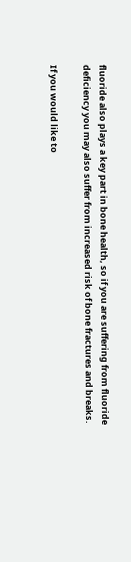fluoride also plays a key part in bone health, so if you are suffering from fluoride deficiency you may also suffer from increased risk of bone fractures and breaks.

If you would like to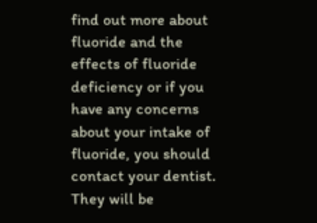find out more about fluoride and the effects of fluoride deficiency or if you have any concerns about your intake of fluoride, you should contact your dentist. They will be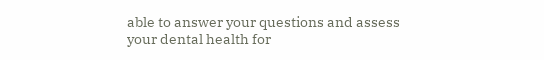able to answer your questions and assess your dental health for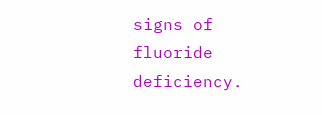signs of fluoride deficiency.